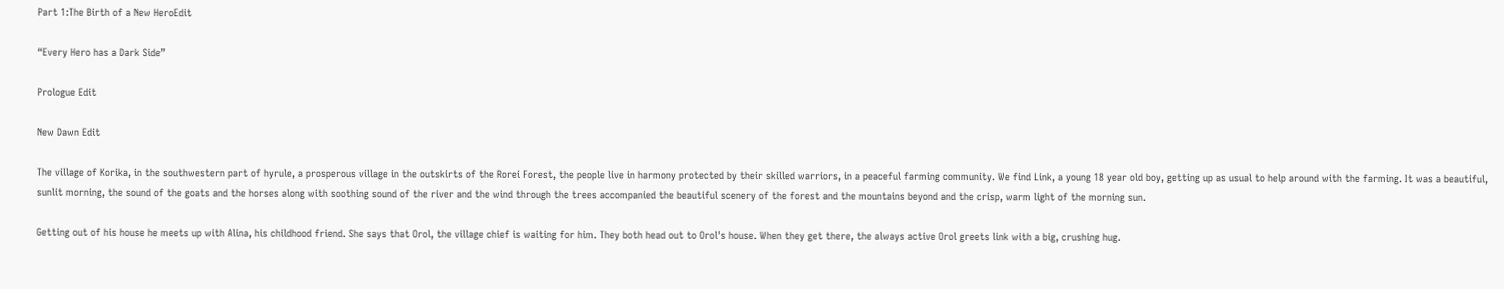Part 1:The Birth of a New HeroEdit

“Every Hero has a Dark Side”

Prologue Edit

New Dawn Edit

The village of Korika, in the southwestern part of hyrule, a prosperous village in the outskirts of the Rorei Forest, the people live in harmony protected by their skilled warriors, in a peaceful farming community. We find Link, a young 18 year old boy, getting up as usual to help around with the farming. It was a beautiful, sunlit morning, the sound of the goats and the horses along with soothing sound of the river and the wind through the trees accompanied the beautiful scenery of the forest and the mountains beyond and the crisp, warm light of the morning sun.

Getting out of his house he meets up with Alina, his childhood friend. She says that Orol, the village chief is waiting for him. They both head out to Orol's house. When they get there, the always active Orol greets link with a big, crushing hug.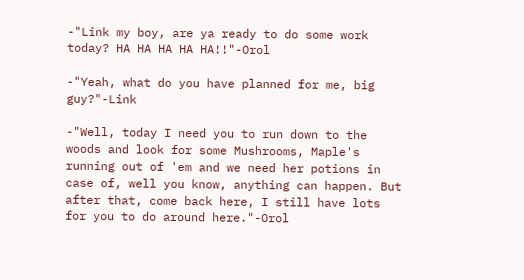-"Link my boy, are ya ready to do some work today? HA HA HA HA HA!!"-Orol

-"Yeah, what do you have planned for me, big guy?"-Link

-"Well, today I need you to run down to the woods and look for some Mushrooms, Maple's running out of 'em and we need her potions in case of, well you know, anything can happen. But after that, come back here, I still have lots for you to do around here."-Orol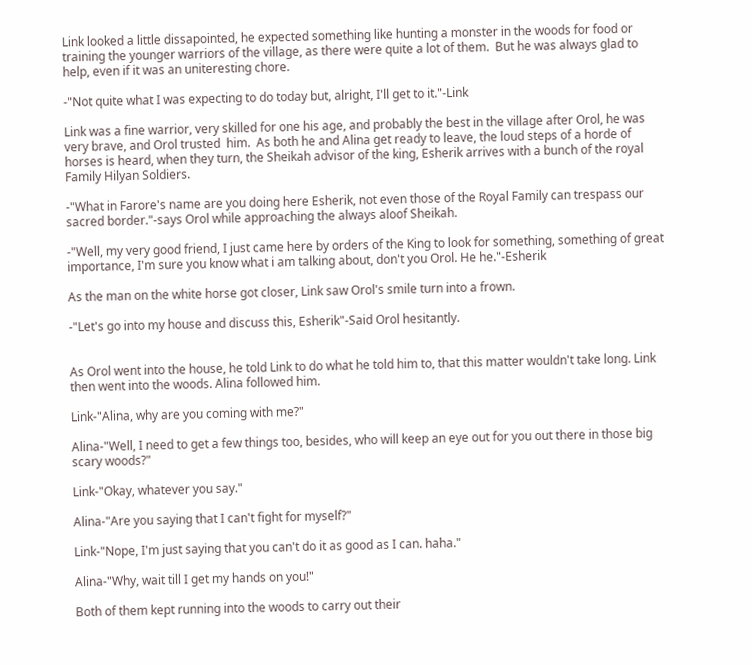Link looked a little dissapointed, he expected something like hunting a monster in the woods for food or training the younger warriors of the village, as there were quite a lot of them.  But he was always glad to help, even if it was an uniteresting chore.

-"Not quite what I was expecting to do today but, alright, I'll get to it."-Link

Link was a fine warrior, very skilled for one his age, and probably the best in the village after Orol, he was very brave, and Orol trusted  him.  As both he and Alina get ready to leave, the loud steps of a horde of horses is heard, when they turn, the Sheikah advisor of the king, Esherik arrives with a bunch of the royal Family Hilyan Soldiers.

-"What in Farore's name are you doing here Esherik, not even those of the Royal Family can trespass our sacred border."-says Orol while approaching the always aloof Sheikah.

-"Well, my very good friend, I just came here by orders of the King to look for something, something of great importance, I'm sure you know what i am talking about, don't you Orol. He he."-Esherik

As the man on the white horse got closer, Link saw Orol's smile turn into a frown.

-"Let's go into my house and discuss this, Esherik"-Said Orol hesitantly.


As Orol went into the house, he told Link to do what he told him to, that this matter wouldn't take long. Link then went into the woods. Alina followed him.

Link-"Alina, why are you coming with me?"

Alina-"Well, I need to get a few things too, besides, who will keep an eye out for you out there in those big scary woods?"

Link-"Okay, whatever you say."

Alina-"Are you saying that I can't fight for myself?"

Link-"Nope, I'm just saying that you can't do it as good as I can. haha."

Alina-"Why, wait till I get my hands on you!"

Both of them kept running into the woods to carry out their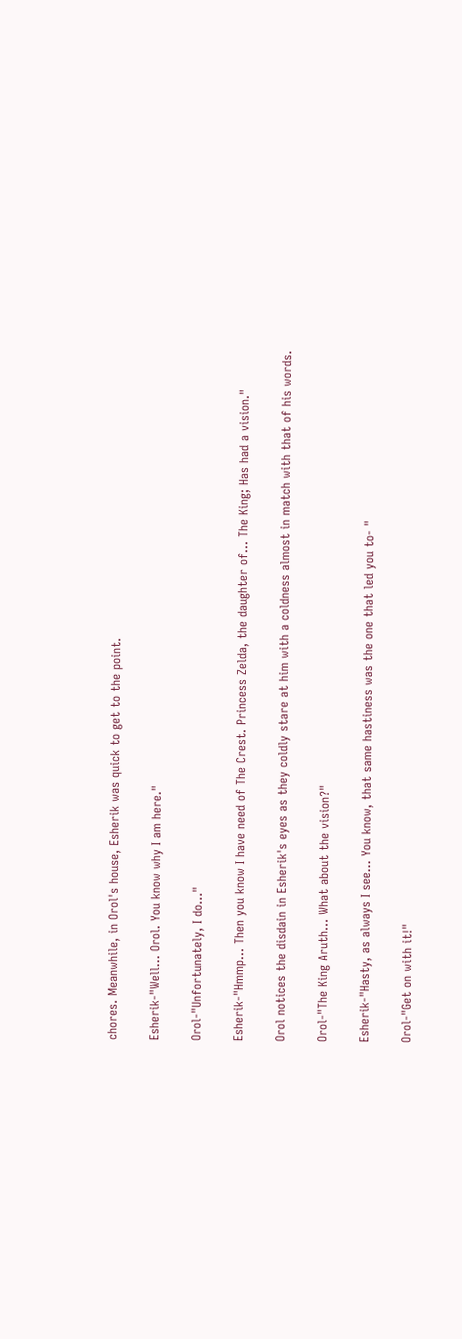chores. Meanwhile, in Orol's house, Esherik was quick to get to the point.

Esherik-"Well... Orol. You know why I am here."

Orol-"Unfortunately, I do..."

Esherik-"Hmmp... Then you know I have need of The Crest. Princess Zelda, the daughter of... The King; Has had a vision."

Orol notices the disdain in Esherik's eyes as they coldly stare at him with a coldness almost in match with that of his words.

Orol-"The King Aruth... What about the vision?"

Esherik-"Hasty, as always I see... You know, that same hastiness was the one that led you to- "

Orol-"Get on with it!"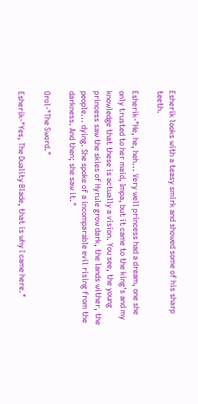Esherik looks with a teasy smirk and showed some of his sharp teeth.

Esherik-"He, he, heh... Very well princess had a dream, one she only trusted to her maid, Impa, but it came to the king's and my knowledge that these is actually a vision. You see, the young princess saw the skies of Hyrule grow dark, the lands wither, the people... dying. She spoke of a incomparable evil rising from the darkness. And then; she saw it."

Orol-"The Sword."

Esherik-"Yes, The Duality Blade, that is why I came here."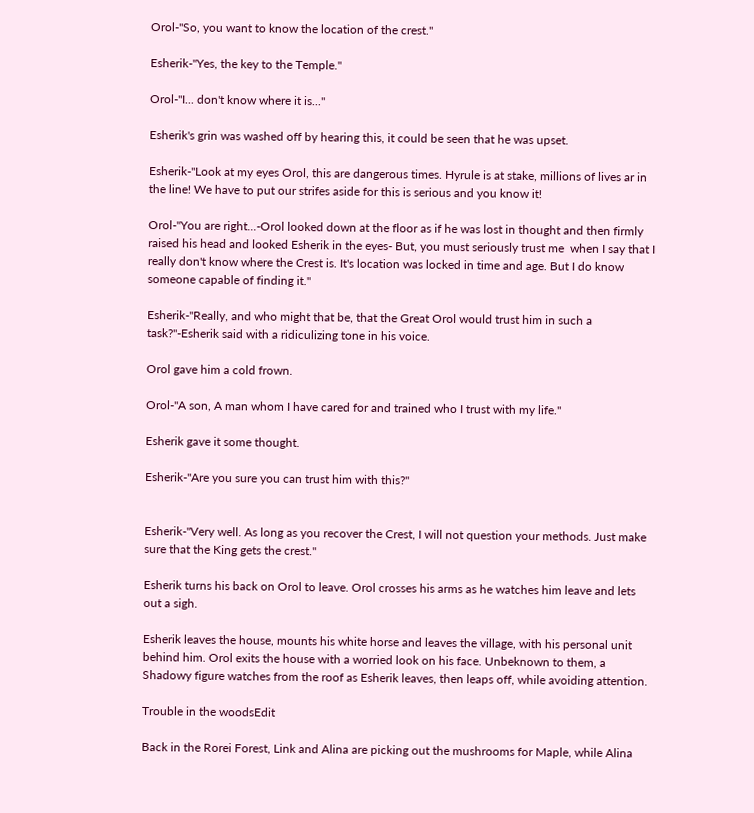Orol-"So, you want to know the location of the crest."

Esherik-"Yes, the key to the Temple."

Orol-"I... don't know where it is..."

Esherik's grin was washed off by hearing this, it could be seen that he was upset.

Esherik-"Look at my eyes Orol, this are dangerous times. Hyrule is at stake, millions of lives ar in the line! We have to put our strifes aside for this is serious and you know it!

Orol-"You are right...-Orol looked down at the floor as if he was lost in thought and then firmly raised his head and looked Esherik in the eyes- But, you must seriously trust me  when I say that I really don't know where the Crest is. It's location was locked in time and age. But I do know someone capable of finding it."

Esherik-"Really, and who might that be, that the Great Orol would trust him in such a task?"-Esherik said with a ridiculizing tone in his voice.

Orol gave him a cold frown.

Orol-"A son, A man whom I have cared for and trained who I trust with my life."

Esherik gave it some thought.

Esherik-"Are you sure you can trust him with this?"


Esherik-"Very well. As long as you recover the Crest, I will not question your methods. Just make sure that the King gets the crest."

Esherik turns his back on Orol to leave. Orol crosses his arms as he watches him leave and lets out a sigh.

Esherik leaves the house, mounts his white horse and leaves the village, with his personal unit behind him. Orol exits the house with a worried look on his face. Unbeknown to them, a Shadowy figure watches from the roof as Esherik leaves, then leaps off, while avoiding attention.

Trouble in the woodsEdit

Back in the Rorei Forest, Link and Alina are picking out the mushrooms for Maple, while Alina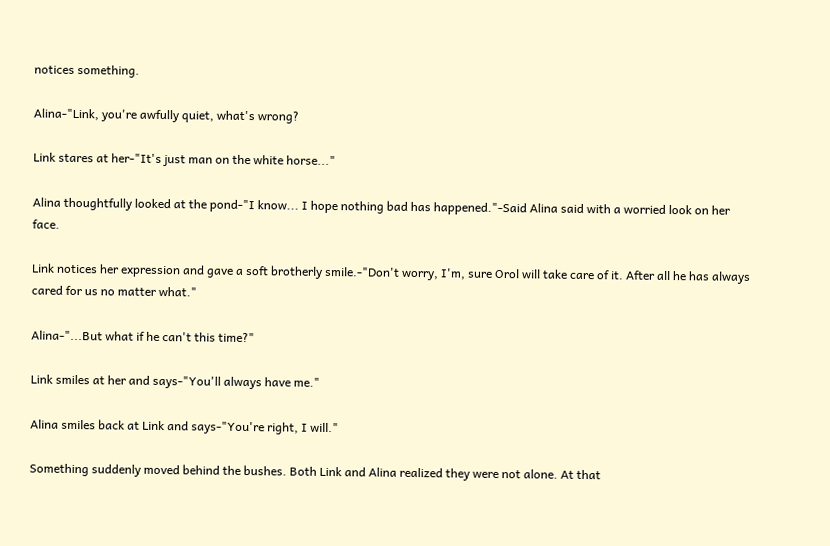notices something.

Alina-"Link, you're awfully quiet, what's wrong?

Link stares at her-"It's just man on the white horse..."

Alina thoughtfully looked at the pond-"I know... I hope nothing bad has happened."-Said Alina said with a worried look on her face.

Link notices her expression and gave a soft brotherly smile.-"Don't worry, I'm, sure Orol will take care of it. After all he has always cared for us no matter what."

Alina-"...But what if he can't this time?"

Link smiles at her and says-"You'll always have me."

Alina smiles back at Link and says-"You're right, I will."

Something suddenly moved behind the bushes. Both Link and Alina realized they were not alone. At that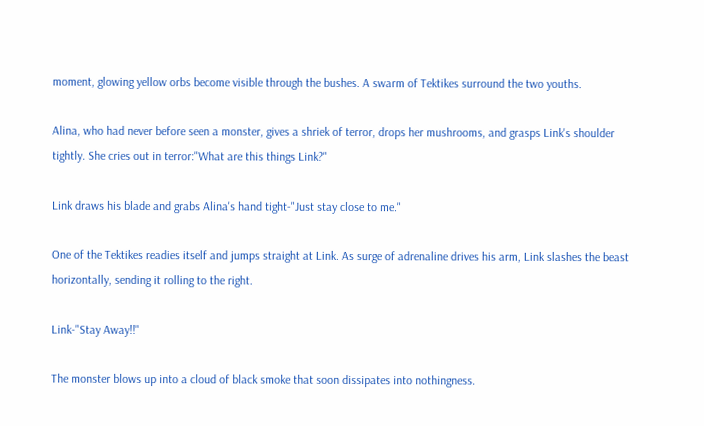moment, glowing yellow orbs become visible through the bushes. A swarm of Tektikes surround the two youths.

Alina, who had never before seen a monster, gives a shriek of terror, drops her mushrooms, and grasps Link's shoulder tightly. She cries out in terror:"What are this things Link?"

Link draws his blade and grabs Alina's hand tight-"Just stay close to me."

One of the Tektikes readies itself and jumps straight at Link. As surge of adrenaline drives his arm, Link slashes the beast horizontally, sending it rolling to the right.

Link-"Stay Away!!"

The monster blows up into a cloud of black smoke that soon dissipates into nothingness.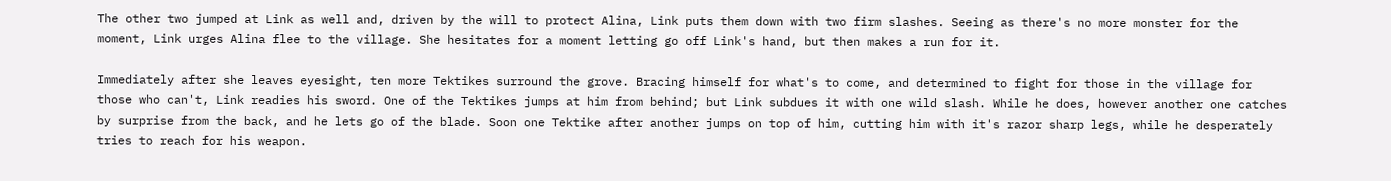The other two jumped at Link as well and, driven by the will to protect Alina, Link puts them down with two firm slashes. Seeing as there's no more monster for the moment, Link urges Alina flee to the village. She hesitates for a moment letting go off Link's hand, but then makes a run for it.

Immediately after she leaves eyesight, ten more Tektikes surround the grove. Bracing himself for what's to come, and determined to fight for those in the village for those who can't, Link readies his sword. One of the Tektikes jumps at him from behind; but Link subdues it with one wild slash. While he does, however another one catches by surprise from the back, and he lets go of the blade. Soon one Tektike after another jumps on top of him, cutting him with it's razor sharp legs, while he desperately tries to reach for his weapon.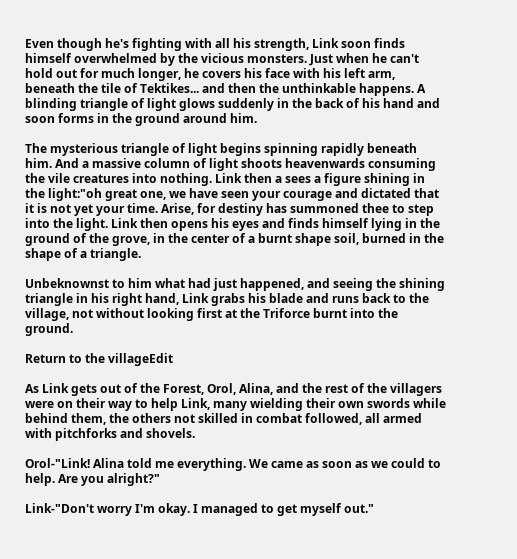Even though he's fighting with all his strength, Link soon finds himself overwhelmed by the vicious monsters. Just when he can't hold out for much longer, he covers his face with his left arm, beneath the tile of Tektikes... and then the unthinkable happens. A blinding triangle of light glows suddenly in the back of his hand and soon forms in the ground around him.

The mysterious triangle of light begins spinning rapidly beneath him. And a massive column of light shoots heavenwards consuming the vile creatures into nothing. Link then a sees a figure shining in the light:"oh great one, we have seen your courage and dictated that it is not yet your time. Arise, for destiny has summoned thee to step into the light. Link then opens his eyes and finds himself lying in the ground of the grove, in the center of a burnt shape soil, burned in the shape of a triangle.

Unbeknownst to him what had just happened, and seeing the shining triangle in his right hand, Link grabs his blade and runs back to the village, not without looking first at the Triforce burnt into the ground.

Return to the villageEdit

As Link gets out of the Forest, Orol, Alina, and the rest of the villagers were on their way to help Link, many wielding their own swords while behind them, the others not skilled in combat followed, all armed with pitchforks and shovels.

Orol-"Link! Alina told me everything. We came as soon as we could to help. Are you alright?"

Link-"Don't worry I'm okay. I managed to get myself out."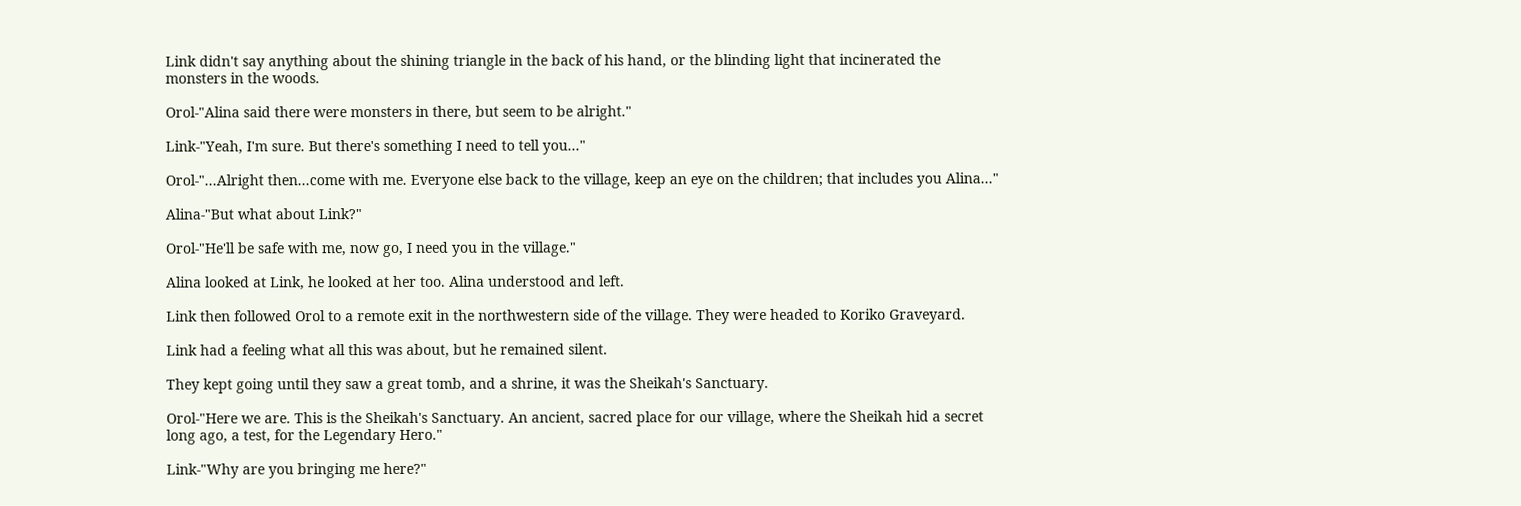Link didn't say anything about the shining triangle in the back of his hand, or the blinding light that incinerated the monsters in the woods.

Orol-"Alina said there were monsters in there, but seem to be alright."

Link-"Yeah, I'm sure. But there's something I need to tell you..."

Orol-"...Alright then...come with me. Everyone else back to the village, keep an eye on the children; that includes you Alina..."

Alina-"But what about Link?"

Orol-"He'll be safe with me, now go, I need you in the village."

Alina looked at Link, he looked at her too. Alina understood and left.

Link then followed Orol to a remote exit in the northwestern side of the village. They were headed to Koriko Graveyard.

Link had a feeling what all this was about, but he remained silent.

They kept going until they saw a great tomb, and a shrine, it was the Sheikah's Sanctuary.

Orol-"Here we are. This is the Sheikah's Sanctuary. An ancient, sacred place for our village, where the Sheikah hid a secret long ago, a test, for the Legendary Hero."

Link-"Why are you bringing me here?"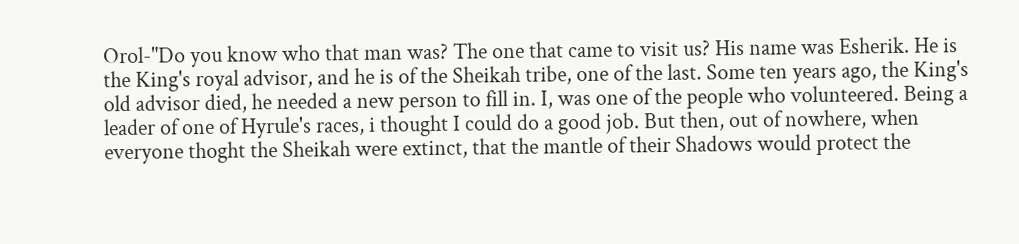Orol-"Do you know who that man was? The one that came to visit us? His name was Esherik. He is the King's royal advisor, and he is of the Sheikah tribe, one of the last. Some ten years ago, the King's old advisor died, he needed a new person to fill in. I, was one of the people who volunteered. Being a leader of one of Hyrule's races, i thought I could do a good job. But then, out of nowhere, when everyone thoght the Sheikah were extinct, that the mantle of their Shadows would protect the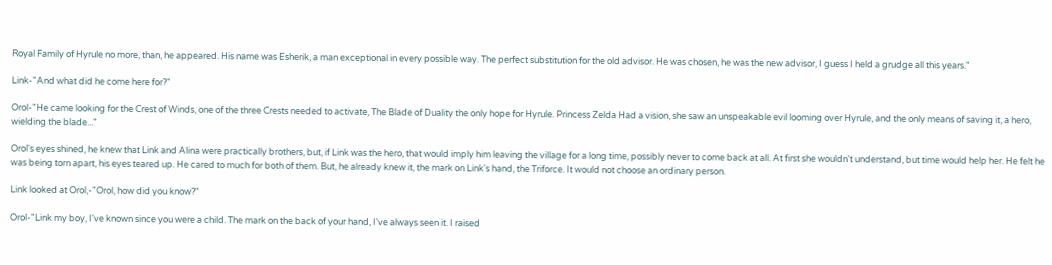Royal Family of Hyrule no more, than, he appeared. His name was Esherik, a man exceptional in every possible way. The perfect substitution for the old advisor. He was chosen, he was the new advisor, I guess I held a grudge all this years."

Link-"And what did he come here for?"

Orol-"He came looking for the Crest of Winds, one of the three Crests needed to activate, The Blade of Duality the only hope for Hyrule. Princess Zelda Had a vision, she saw an unspeakable evil looming over Hyrule, and the only means of saving it, a hero, wielding the blade..."

Orol's eyes shined, he knew that Link and Alina were practically brothers, but, if Link was the hero, that would imply him leaving the village for a long time, possibly never to come back at all. At first she wouldn't understand, but time would help her. He felt he was being torn apart, his eyes teared up. He cared to much for both of them. But, he already knew it, the mark on Link's hand, the Triforce. It would not choose an ordinary person.

Link looked at Orol,-"Orol, how did you know?"

Orol-"Link my boy, I've known since you were a child. The mark on the back of your hand, I've always seen it. I raised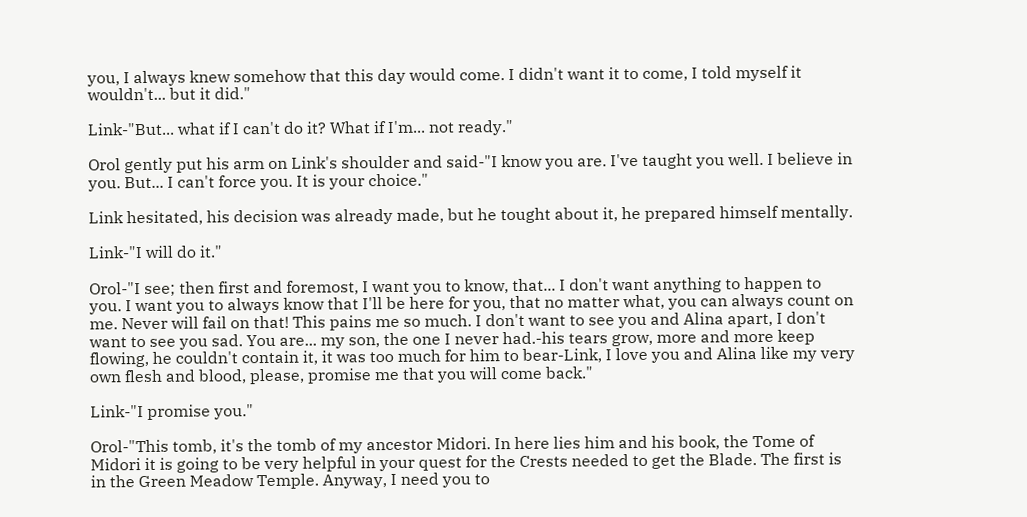you, I always knew somehow that this day would come. I didn't want it to come, I told myself it wouldn't... but it did."

Link-"But... what if I can't do it? What if I'm... not ready."

Orol gently put his arm on Link's shoulder and said-"I know you are. I've taught you well. I believe in you. But... I can't force you. It is your choice."

Link hesitated, his decision was already made, but he tought about it, he prepared himself mentally.

Link-"I will do it."

Orol-"I see; then first and foremost, I want you to know, that... I don't want anything to happen to you. I want you to always know that I'll be here for you, that no matter what, you can always count on me. Never will fail on that! This pains me so much. I don't want to see you and Alina apart, I don't want to see you sad. You are... my son, the one I never had.-his tears grow, more and more keep flowing, he couldn't contain it, it was too much for him to bear-Link, I love you and Alina like my very own flesh and blood, please, promise me that you will come back."

Link-"I promise you."

Orol-"This tomb, it's the tomb of my ancestor Midori. In here lies him and his book, the Tome of Midori it is going to be very helpful in your quest for the Crests needed to get the Blade. The first is in the Green Meadow Temple. Anyway, I need you to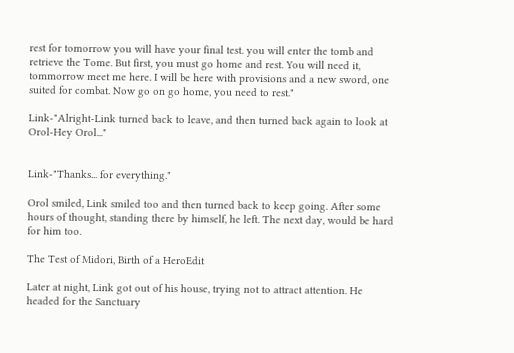rest for tomorrow you will have your final test. you will enter the tomb and retrieve the Tome. But first, you must go home and rest. You will need it, tommorrow meet me here. I will be here with provisions and a new sword, one suited for combat. Now go on go home, you need to rest."

Link-"Alright-Link turned back to leave, and then turned back again to look at Orol-Hey Orol..."


Link-"Thanks... for everything."

Orol smiled, Link smiled too and then turned back to keep going. After some hours of thought, standing there by himself, he left. The next day, would be hard for him too.

The Test of Midori, Birth of a HeroEdit

Later at night, Link got out of his house, trying not to attract attention. He headed for the Sanctuary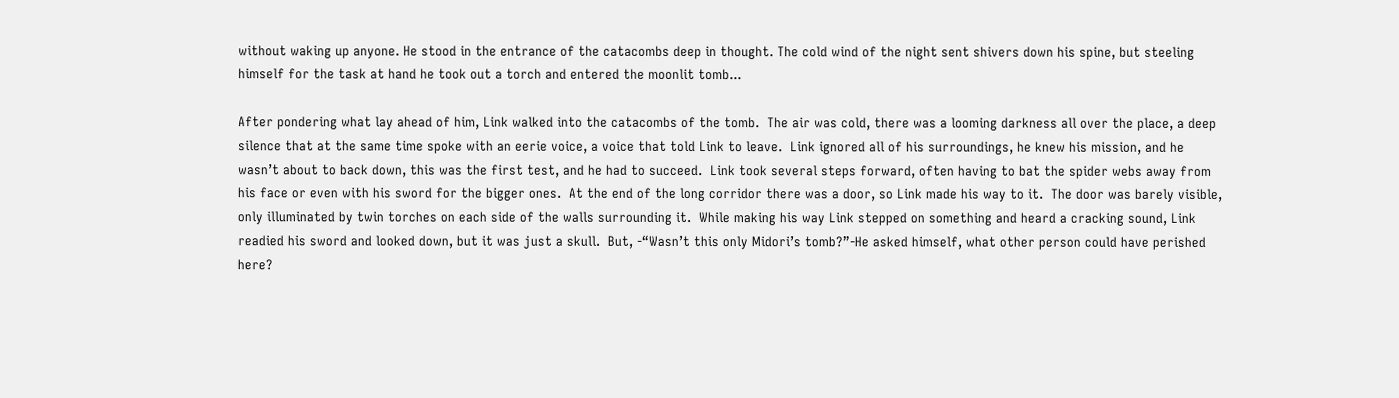without waking up anyone. He stood in the entrance of the catacombs deep in thought. The cold wind of the night sent shivers down his spine, but steeling himself for the task at hand he took out a torch and entered the moonlit tomb...

After pondering what lay ahead of him, Link walked into the catacombs of the tomb.  The air was cold, there was a looming darkness all over the place, a deep silence that at the same time spoke with an eerie voice, a voice that told Link to leave.  Link ignored all of his surroundings, he knew his mission, and he wasn’t about to back down, this was the first test, and he had to succeed.  Link took several steps forward, often having to bat the spider webs away from his face or even with his sword for the bigger ones.  At the end of the long corridor there was a door, so Link made his way to it.  The door was barely visible, only illuminated by twin torches on each side of the walls surrounding it.  While making his way Link stepped on something and heard a cracking sound, Link readied his sword and looked down, but it was just a skull.  But, -“Wasn’t this only Midori’s tomb?”-He asked himself, what other person could have perished here?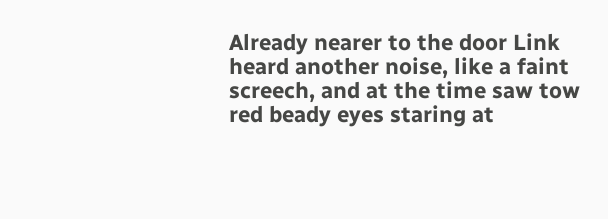Already nearer to the door Link heard another noise, like a faint screech, and at the time saw tow red beady eyes staring at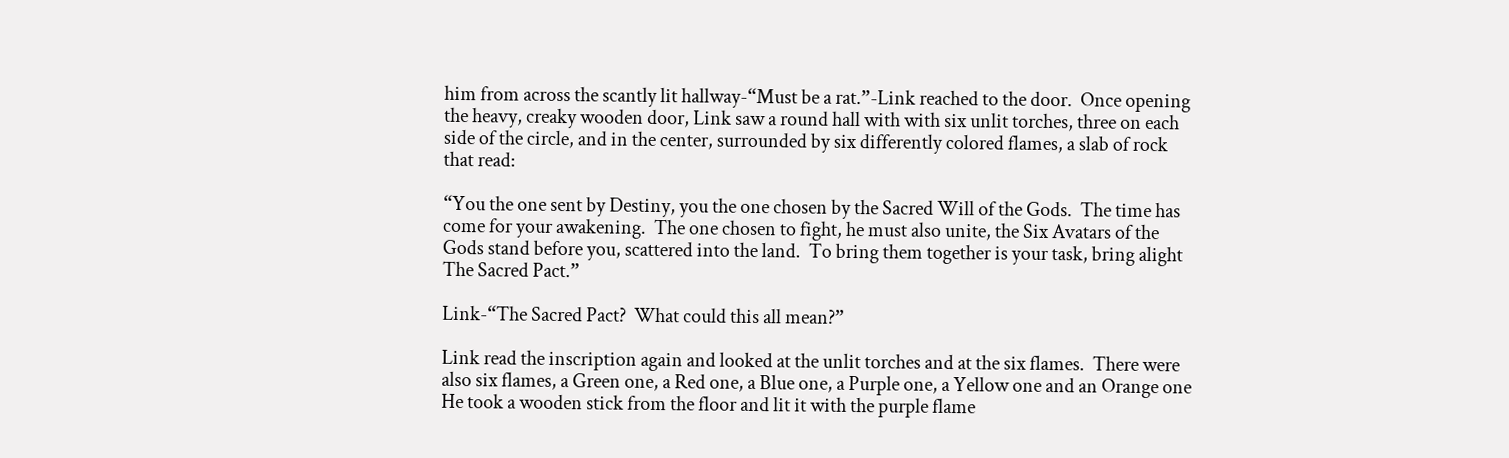him from across the scantly lit hallway-“Must be a rat.”-Link reached to the door.  Once opening the heavy, creaky wooden door, Link saw a round hall with with six unlit torches, three on each side of the circle, and in the center, surrounded by six differently colored flames, a slab of rock that read:

“You the one sent by Destiny, you the one chosen by the Sacred Will of the Gods.  The time has come for your awakening.  The one chosen to fight, he must also unite, the Six Avatars of the Gods stand before you, scattered into the land.  To bring them together is your task, bring alight The Sacred Pact.”

Link-“The Sacred Pact?  What could this all mean?”

Link read the inscription again and looked at the unlit torches and at the six flames.  There were also six flames, a Green one, a Red one, a Blue one, a Purple one, a Yellow one and an Orange one  He took a wooden stick from the floor and lit it with the purple flame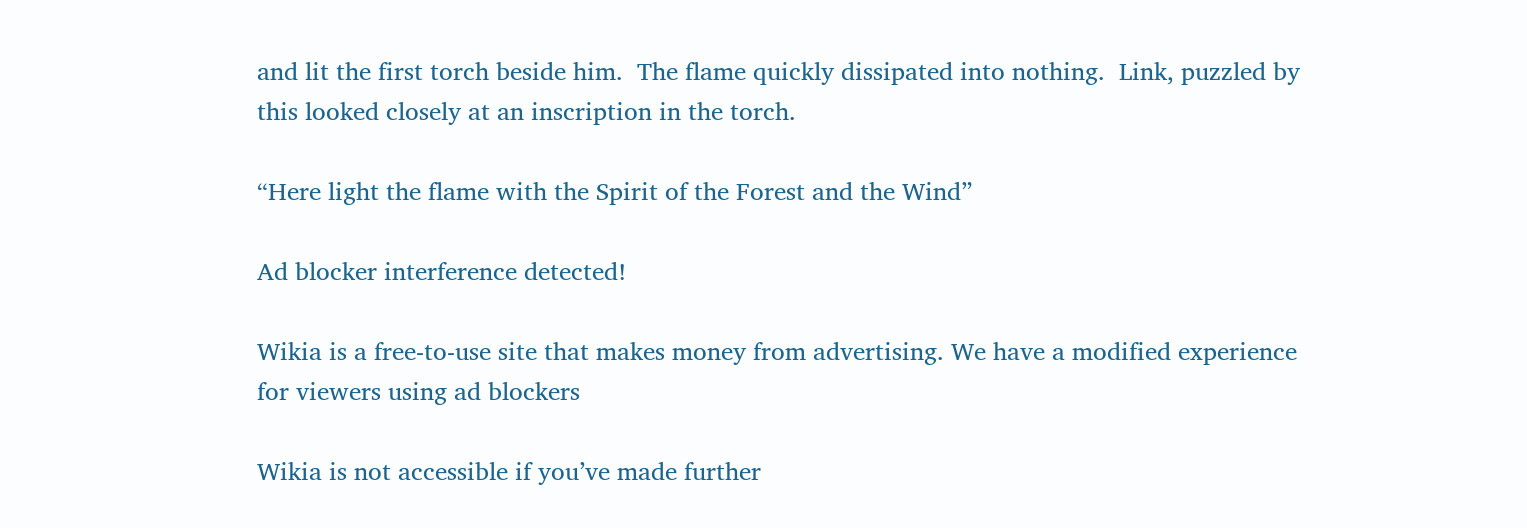and lit the first torch beside him.  The flame quickly dissipated into nothing.  Link, puzzled by this looked closely at an inscription in the torch.

“Here light the flame with the Spirit of the Forest and the Wind”

Ad blocker interference detected!

Wikia is a free-to-use site that makes money from advertising. We have a modified experience for viewers using ad blockers

Wikia is not accessible if you’ve made further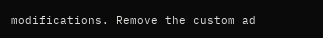modifications. Remove the custom ad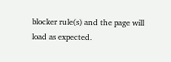blocker rule(s) and the page will load as expected.